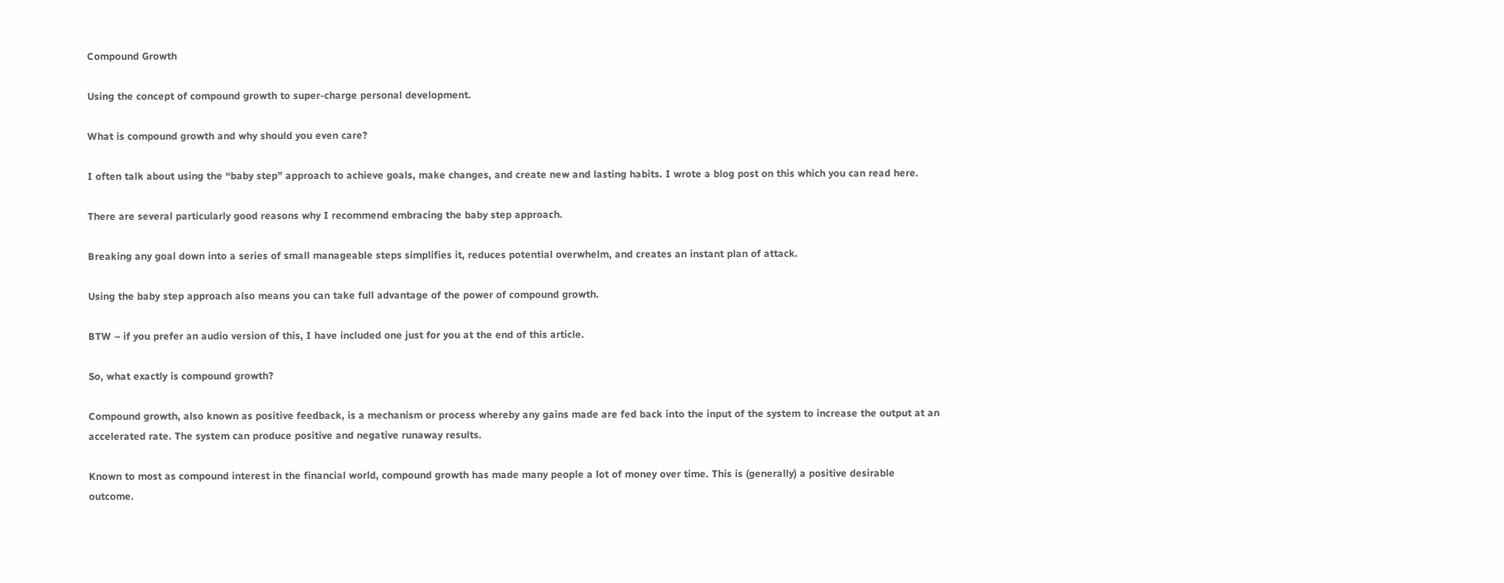Compound Growth

Using the concept of compound growth to super-charge personal development.

What is compound growth and why should you even care?

I often talk about using the “baby step” approach to achieve goals, make changes, and create new and lasting habits. I wrote a blog post on this which you can read here.

There are several particularly good reasons why I recommend embracing the baby step approach.

Breaking any goal down into a series of small manageable steps simplifies it, reduces potential overwhelm, and creates an instant plan of attack.

Using the baby step approach also means you can take full advantage of the power of compound growth.

BTW – if you prefer an audio version of this, I have included one just for you at the end of this article.

So, what exactly is compound growth?

Compound growth, also known as positive feedback, is a mechanism or process whereby any gains made are fed back into the input of the system to increase the output at an accelerated rate. The system can produce positive and negative runaway results.

Known to most as compound interest in the financial world, compound growth has made many people a lot of money over time. This is (generally) a positive desirable outcome.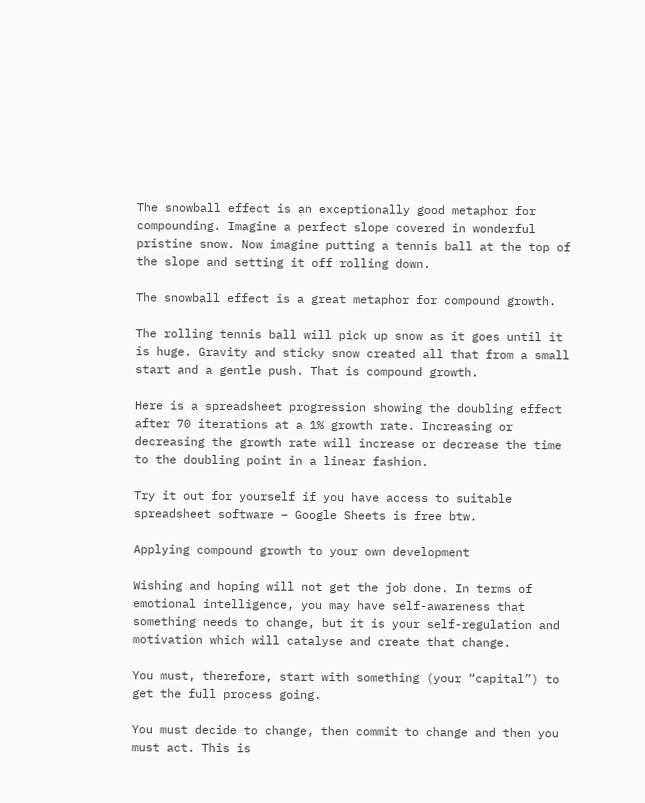The snowball effect is an exceptionally good metaphor for compounding. Imagine a perfect slope covered in wonderful pristine snow. Now imagine putting a tennis ball at the top of the slope and setting it off rolling down.

The snowball effect is a great metaphor for compound growth.

The rolling tennis ball will pick up snow as it goes until it is huge. Gravity and sticky snow created all that from a small start and a gentle push. That is compound growth.

Here is a spreadsheet progression showing the doubling effect after 70 iterations at a 1% growth rate. Increasing or decreasing the growth rate will increase or decrease the time to the doubling point in a linear fashion.

Try it out for yourself if you have access to suitable spreadsheet software – Google Sheets is free btw.

Applying compound growth to your own development

Wishing and hoping will not get the job done. In terms of emotional intelligence, you may have self-awareness that something needs to change, but it is your self-regulation and motivation which will catalyse and create that change.

You must, therefore, start with something (your “capital”) to get the full process going.

You must decide to change, then commit to change and then you must act. This is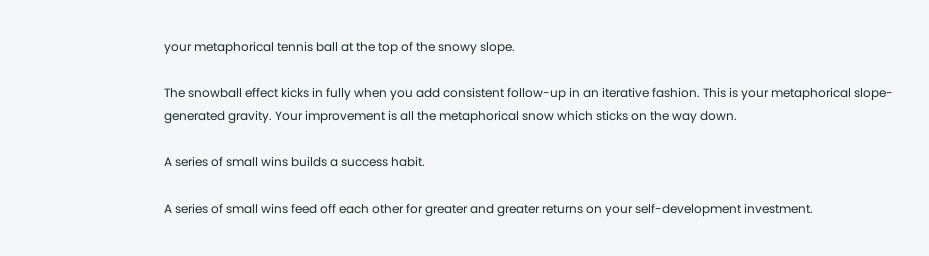your metaphorical tennis ball at the top of the snowy slope.

The snowball effect kicks in fully when you add consistent follow-up in an iterative fashion. This is your metaphorical slope-generated gravity. Your improvement is all the metaphorical snow which sticks on the way down.

A series of small wins builds a success habit.

A series of small wins feed off each other for greater and greater returns on your self-development investment.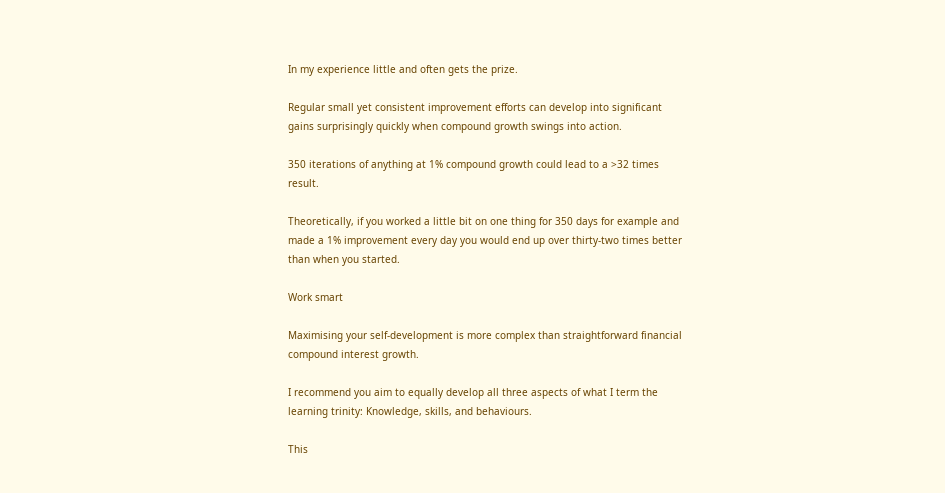In my experience little and often gets the prize.

Regular small yet consistent improvement efforts can develop into significant gains surprisingly quickly when compound growth swings into action.

350 iterations of anything at 1% compound growth could lead to a >32 times result.

Theoretically, if you worked a little bit on one thing for 350 days for example and made a 1% improvement every day you would end up over thirty-two times better than when you started.

Work smart

Maximising your self-development is more complex than straightforward financial compound interest growth.

I recommend you aim to equally develop all three aspects of what I term the learning trinity: Knowledge, skills, and behaviours.

This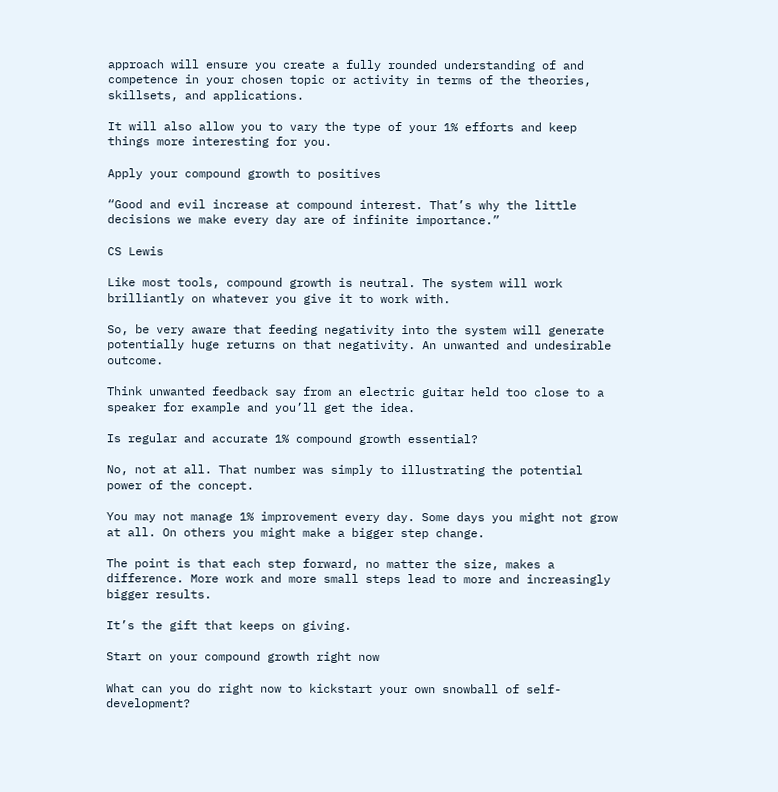approach will ensure you create a fully rounded understanding of and competence in your chosen topic or activity in terms of the theories, skillsets, and applications.

It will also allow you to vary the type of your 1% efforts and keep things more interesting for you.

Apply your compound growth to positives

“Good and evil increase at compound interest. That’s why the little decisions we make every day are of infinite importance.”

CS Lewis

Like most tools, compound growth is neutral. The system will work brilliantly on whatever you give it to work with.

So, be very aware that feeding negativity into the system will generate potentially huge returns on that negativity. An unwanted and undesirable outcome.

Think unwanted feedback say from an electric guitar held too close to a speaker for example and you’ll get the idea.

Is regular and accurate 1% compound growth essential?

No, not at all. That number was simply to illustrating the potential power of the concept.

You may not manage 1% improvement every day. Some days you might not grow at all. On others you might make a bigger step change.

The point is that each step forward, no matter the size, makes a difference. More work and more small steps lead to more and increasingly bigger results.

It’s the gift that keeps on giving.

Start on your compound growth right now

What can you do right now to kickstart your own snowball of self-development?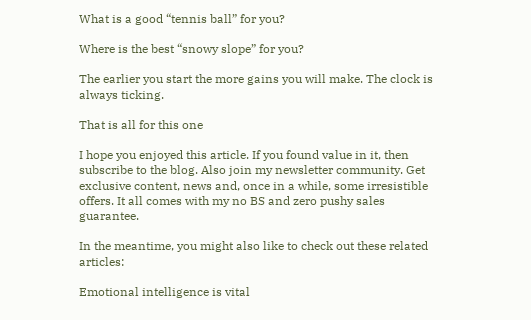What is a good “tennis ball” for you?

Where is the best “snowy slope” for you?

The earlier you start the more gains you will make. The clock is always ticking.

That is all for this one

I hope you enjoyed this article. If you found value in it, then subscribe to the blog. Also join my newsletter community. Get exclusive content, news and, once in a while, some irresistible offers. It all comes with my no BS and zero pushy sales guarantee.

In the meantime, you might also like to check out these related articles:

Emotional intelligence is vital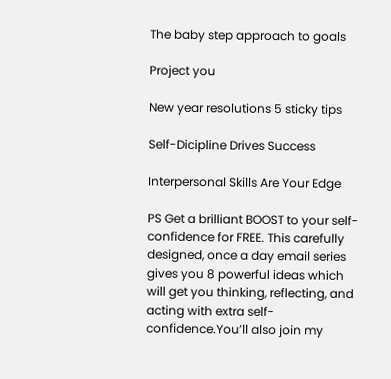The baby step approach to goals

Project you

New year resolutions 5 sticky tips

Self-Dicipline Drives Success

Interpersonal Skills Are Your Edge

PS Get a brilliant BOOST to your self-confidence for FREE. This carefully designed, once a day email series gives you 8 powerful ideas which will get you thinking, reflecting, and acting with extra self-confidence.You’ll also join my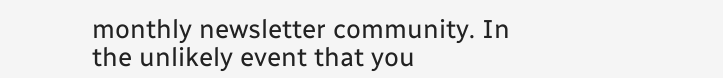monthly newsletter community. In the unlikely event that you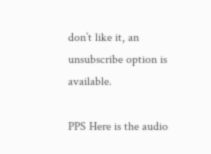don’t like it, an unsubscribe option is available.

PPS Here is the audio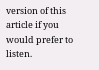version of this article if you would prefer to listen.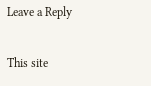Leave a Reply

This site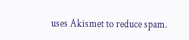uses Akismet to reduce spam.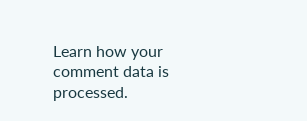Learn how your comment data is processed.